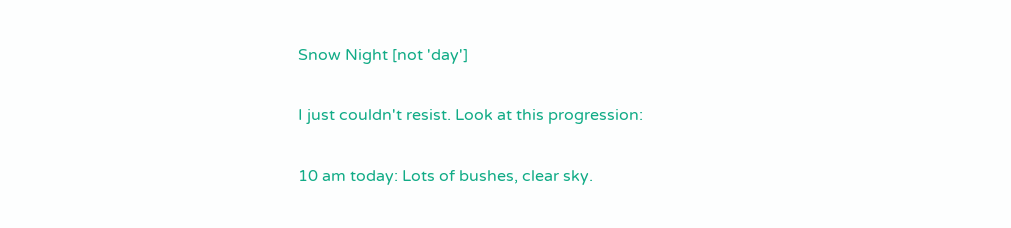Snow Night [not 'day']

I just couldn't resist. Look at this progression:

10 am today: Lots of bushes, clear sky.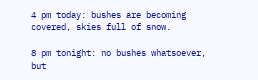4 pm today: bushes are becoming covered, skies full of snow.

8 pm tonight: no bushes whatsoever, but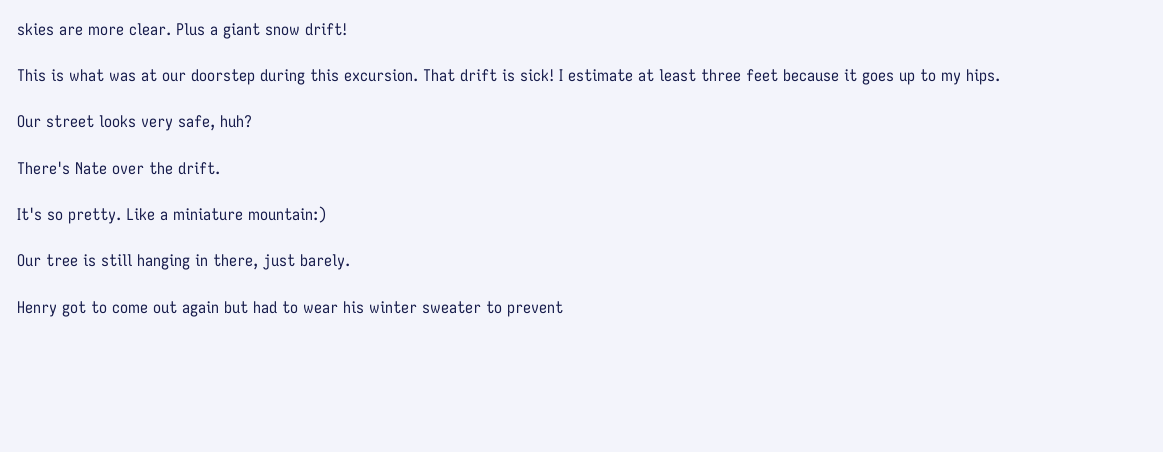skies are more clear. Plus a giant snow drift!

This is what was at our doorstep during this excursion. That drift is sick! I estimate at least three feet because it goes up to my hips.

Our street looks very safe, huh?

There's Nate over the drift.

It's so pretty. Like a miniature mountain:)

Our tree is still hanging in there, just barely.

Henry got to come out again but had to wear his winter sweater to prevent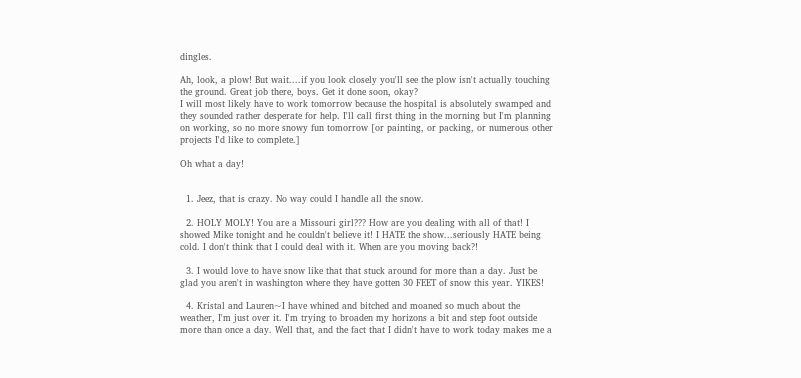dingles.

Ah, look, a plow! But wait....if you look closely you'll see the plow isn't actually touching the ground. Great job there, boys. Get it done soon, okay?
I will most likely have to work tomorrow because the hospital is absolutely swamped and they sounded rather desperate for help. I'll call first thing in the morning but I'm planning on working, so no more snowy fun tomorrow [or painting, or packing, or numerous other projects I'd like to complete.]

Oh what a day!


  1. Jeez, that is crazy. No way could I handle all the snow.

  2. HOLY MOLY! You are a Missouri girl??? How are you dealing with all of that! I showed Mike tonight and he couldn't believe it! I HATE the show...seriously HATE being cold. I don't think that I could deal with it. When are you moving back?!

  3. I would love to have snow like that that stuck around for more than a day. Just be glad you aren't in washington where they have gotten 30 FEET of snow this year. YIKES!

  4. Kristal and Lauren~I have whined and bitched and moaned so much about the weather, I'm just over it. I'm trying to broaden my horizons a bit and step foot outside more than once a day. Well that, and the fact that I didn't have to work today makes me a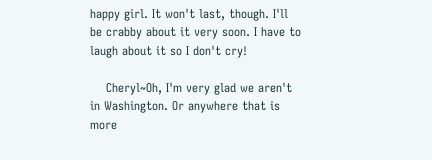happy girl. It won't last, though. I'll be crabby about it very soon. I have to laugh about it so I don't cry!

    Cheryl~Oh, I'm very glad we aren't in Washington. Or anywhere that is more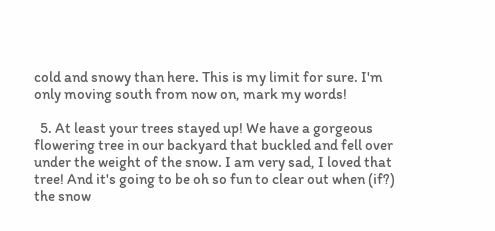cold and snowy than here. This is my limit for sure. I'm only moving south from now on, mark my words!

  5. At least your trees stayed up! We have a gorgeous flowering tree in our backyard that buckled and fell over under the weight of the snow. I am very sad, I loved that tree! And it's going to be oh so fun to clear out when (if?) the snow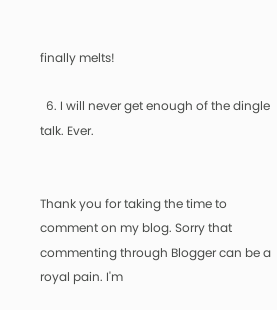finally melts!

  6. I will never get enough of the dingle talk. Ever.


Thank you for taking the time to comment on my blog. Sorry that commenting through Blogger can be a royal pain. I'm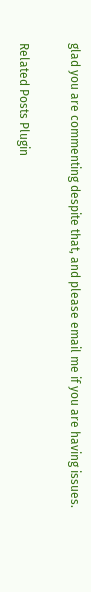glad you are commenting despite that, and please email me if you are having issues.

Related Posts Plugin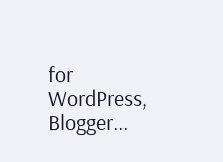for WordPress, Blogger...